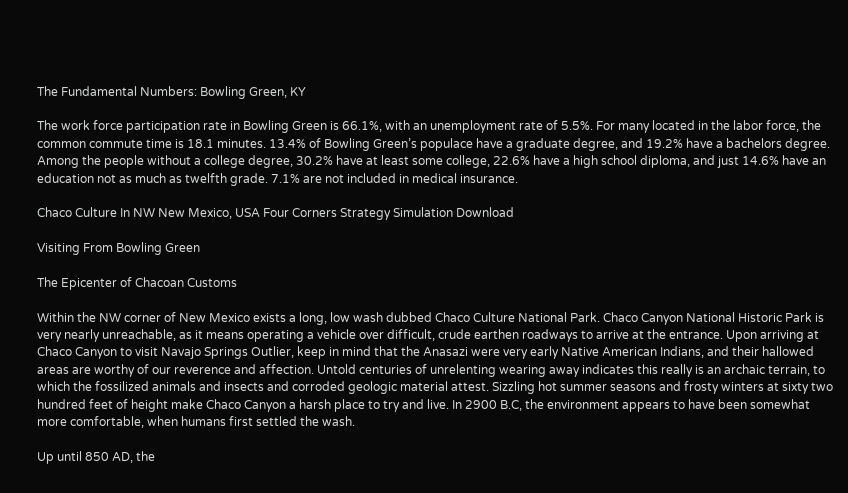The Fundamental Numbers: Bowling Green, KY

The work force participation rate in Bowling Green is 66.1%, with an unemployment rate of 5.5%. For many located in the labor force, the common commute time is 18.1 minutes. 13.4% of Bowling Green’s populace have a graduate degree, and 19.2% have a bachelors degree. Among the people without a college degree, 30.2% have at least some college, 22.6% have a high school diploma, and just 14.6% have an education not as much as twelfth grade. 7.1% are not included in medical insurance.

Chaco Culture In NW New Mexico, USA Four Corners Strategy Simulation Download

Visiting From Bowling Green

The Epicenter of Chacoan Customs

Within the NW corner of New Mexico exists a long, low wash dubbed Chaco Culture National Park. Chaco Canyon National Historic Park is very nearly unreachable, as it means operating a vehicle over difficult, crude earthen roadways to arrive at the entrance. Upon arriving at Chaco Canyon to visit Navajo Springs Outlier, keep in mind that the Anasazi were very early Native American Indians, and their hallowed areas are worthy of our reverence and affection. Untold centuries of unrelenting wearing away indicates this really is an archaic terrain, to which the fossilized animals and insects and corroded geologic material attest. Sizzling hot summer seasons and frosty winters at sixty two hundred feet of height make Chaco Canyon a harsh place to try and live. In 2900 B.C, the environment appears to have been somewhat more comfortable, when humans first settled the wash.

Up until 850 AD, the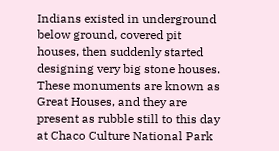Indians existed in underground below ground, covered pit houses, then suddenly started designing very big stone houses. These monuments are known as Great Houses, and they are present as rubble still to this day at Chaco Culture National Park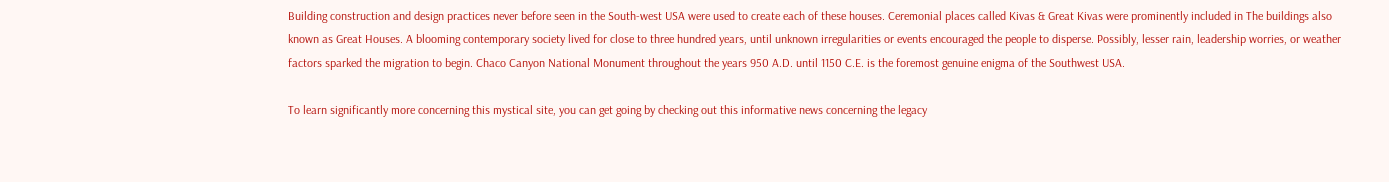Building construction and design practices never before seen in the South-west USA were used to create each of these houses. Ceremonial places called Kivas & Great Kivas were prominently included in The buildings also known as Great Houses. A blooming contemporary society lived for close to three hundred years, until unknown irregularities or events encouraged the people to disperse. Possibly, lesser rain, leadership worries, or weather factors sparked the migration to begin. Chaco Canyon National Monument throughout the years 950 A.D. until 1150 C.E. is the foremost genuine enigma of the Southwest USA.

To learn significantly more concerning this mystical site, you can get going by checking out this informative news concerning the legacy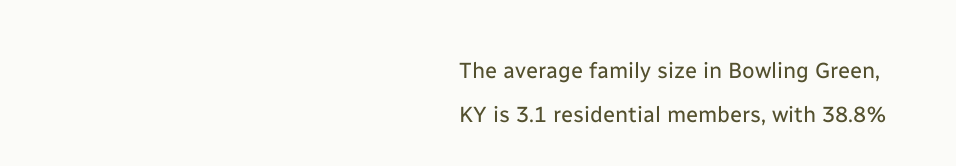The average family size in Bowling Green, KY is 3.1 residential members, with 38.8%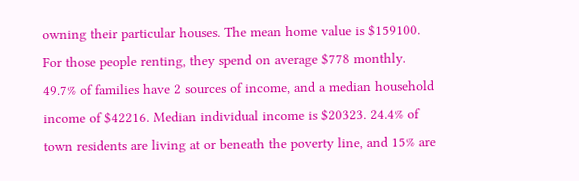owning their particular houses. The mean home value is $159100. For those people renting, they spend on average $778 monthly. 49.7% of families have 2 sources of income, and a median household income of $42216. Median individual income is $20323. 24.4% of town residents are living at or beneath the poverty line, and 15% are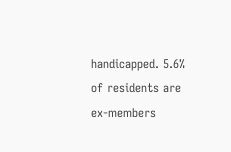handicapped. 5.6% of residents are ex-members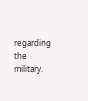regarding the military.